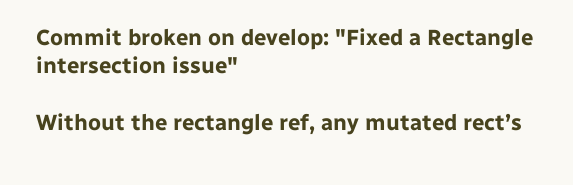Commit broken on develop: "Fixed a Rectangle intersection issue"

Without the rectangle ref, any mutated rect’s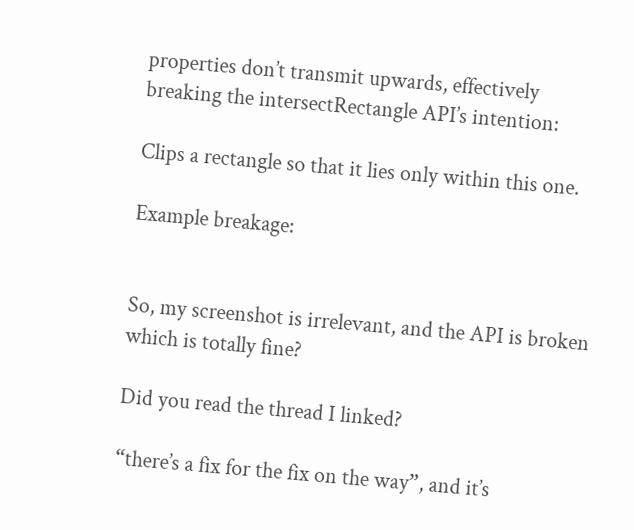properties don’t transmit upwards, effectively breaking the intersectRectangle API’s intention:

Clips a rectangle so that it lies only within this one.

Example breakage:


So, my screenshot is irrelevant, and the API is broken which is totally fine?

Did you read the thread I linked?

“there’s a fix for the fix on the way”, and it’s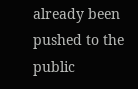already been pushed to the public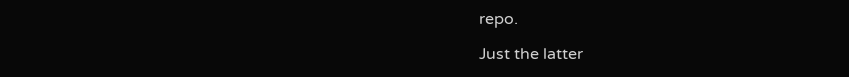repo.

Just the latter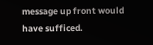message up front would have sufficed.